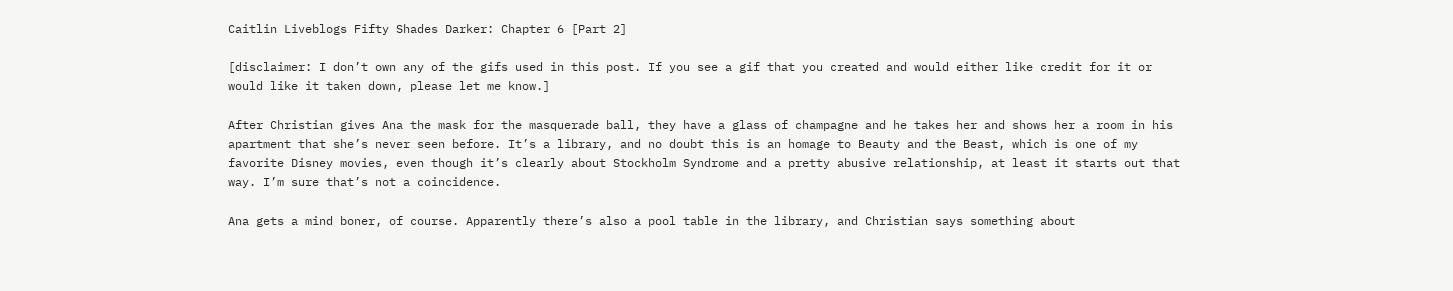Caitlin Liveblogs Fifty Shades Darker: Chapter 6 [Part 2]

[disclaimer: I don’t own any of the gifs used in this post. If you see a gif that you created and would either like credit for it or would like it taken down, please let me know.]

After Christian gives Ana the mask for the masquerade ball, they have a glass of champagne and he takes her and shows her a room in his apartment that she’s never seen before. It’s a library, and no doubt this is an homage to Beauty and the Beast, which is one of my favorite Disney movies, even though it’s clearly about Stockholm Syndrome and a pretty abusive relationship, at least it starts out that way. I’m sure that’s not a coincidence.

Ana gets a mind boner, of course. Apparently there’s also a pool table in the library, and Christian says something about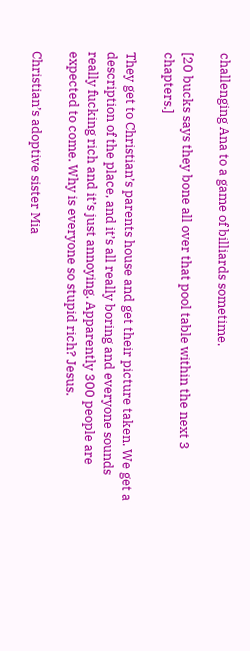challenging Ana to a game of billiards sometime.

[20 bucks says they bone all over that pool table within the next 3 chapters.]

They get to Christian’s parents house and get their picture taken. We get a description of the place, and it’s all really boring and everyone sounds really fucking rich and it’s just annoying. Apparently 300 people are expected to come. Why is everyone so stupid rich? Jesus.

Christian’s adoptive sister Mia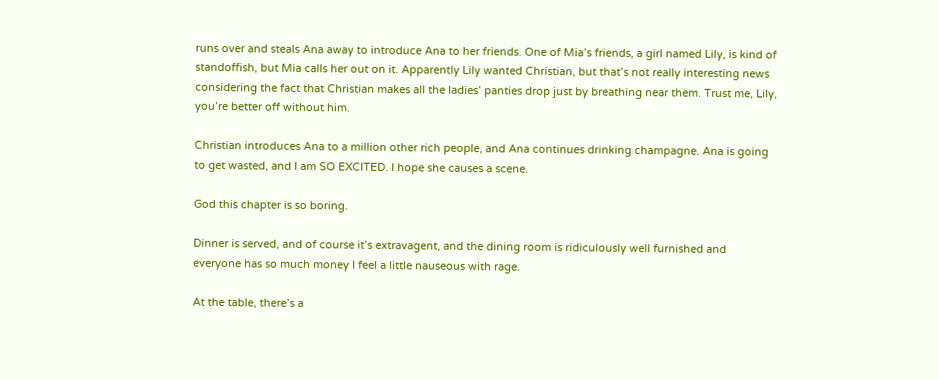runs over and steals Ana away to introduce Ana to her friends. One of Mia’s friends, a girl named Lily, is kind of standoffish, but Mia calls her out on it. Apparently Lily wanted Christian, but that’s not really interesting news considering the fact that Christian makes all the ladies’ panties drop just by breathing near them. Trust me, Lily, you’re better off without him.

Christian introduces Ana to a million other rich people, and Ana continues drinking champagne. Ana is going to get wasted, and I am SO EXCITED. I hope she causes a scene.

God this chapter is so boring.

Dinner is served, and of course it’s extravagent, and the dining room is ridiculously well furnished and everyone has so much money I feel a little nauseous with rage.

At the table, there’s a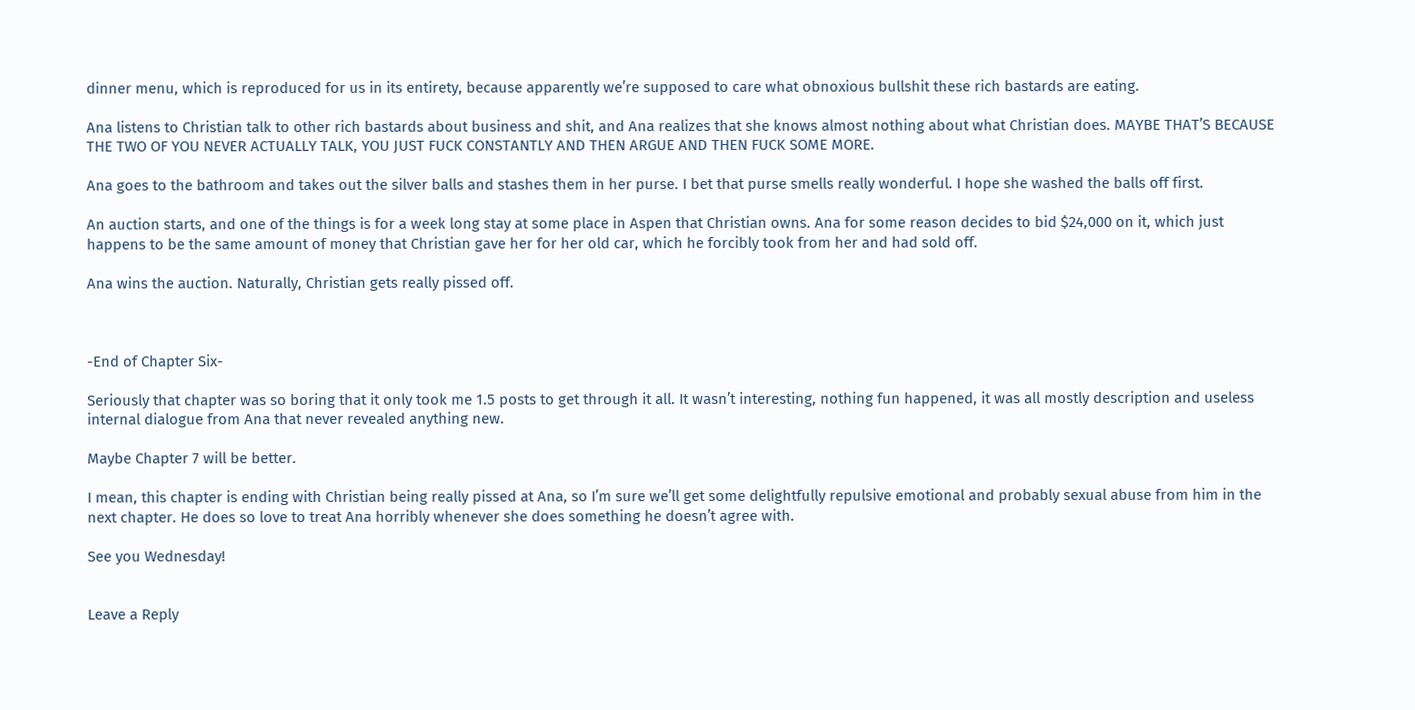dinner menu, which is reproduced for us in its entirety, because apparently we’re supposed to care what obnoxious bullshit these rich bastards are eating.

Ana listens to Christian talk to other rich bastards about business and shit, and Ana realizes that she knows almost nothing about what Christian does. MAYBE THAT’S BECAUSE THE TWO OF YOU NEVER ACTUALLY TALK, YOU JUST FUCK CONSTANTLY AND THEN ARGUE AND THEN FUCK SOME MORE.

Ana goes to the bathroom and takes out the silver balls and stashes them in her purse. I bet that purse smells really wonderful. I hope she washed the balls off first.

An auction starts, and one of the things is for a week long stay at some place in Aspen that Christian owns. Ana for some reason decides to bid $24,000 on it, which just happens to be the same amount of money that Christian gave her for her old car, which he forcibly took from her and had sold off.

Ana wins the auction. Naturally, Christian gets really pissed off.



-End of Chapter Six-

Seriously that chapter was so boring that it only took me 1.5 posts to get through it all. It wasn’t interesting, nothing fun happened, it was all mostly description and useless internal dialogue from Ana that never revealed anything new.

Maybe Chapter 7 will be better.

I mean, this chapter is ending with Christian being really pissed at Ana, so I’m sure we’ll get some delightfully repulsive emotional and probably sexual abuse from him in the next chapter. He does so love to treat Ana horribly whenever she does something he doesn’t agree with.

See you Wednesday!


Leave a Reply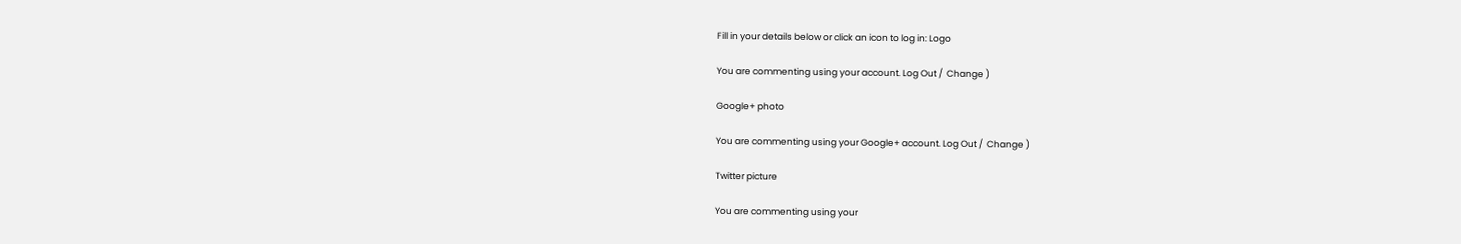Fill in your details below or click an icon to log in: Logo

You are commenting using your account. Log Out /  Change )

Google+ photo

You are commenting using your Google+ account. Log Out /  Change )

Twitter picture

You are commenting using your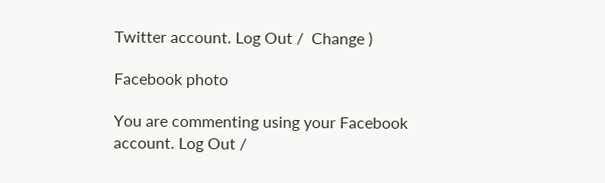Twitter account. Log Out /  Change )

Facebook photo

You are commenting using your Facebook account. Log Out /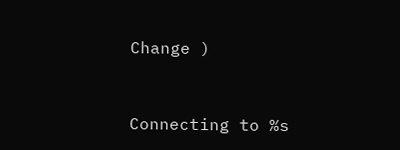Change )


Connecting to %s